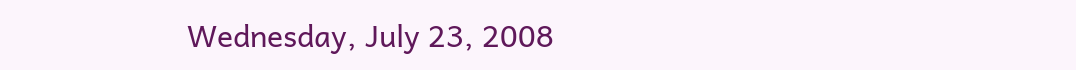Wednesday, July 23, 2008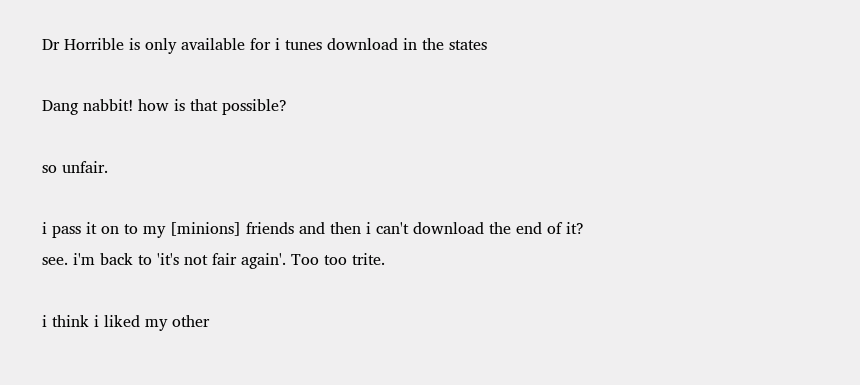Dr Horrible is only available for i tunes download in the states

Dang nabbit! how is that possible?

so unfair.

i pass it on to my [minions] friends and then i can't download the end of it?
see. i'm back to 'it's not fair again'. Too too trite.

i think i liked my other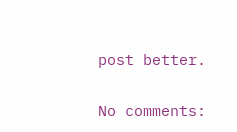post better.

No comments: